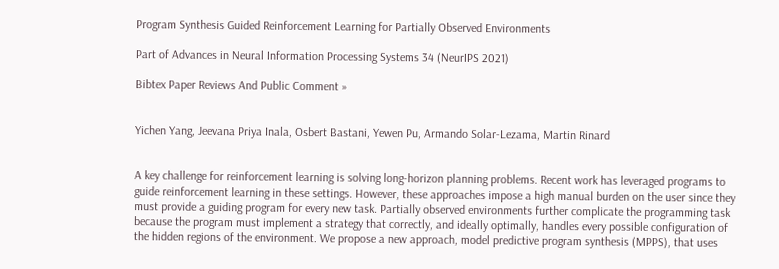Program Synthesis Guided Reinforcement Learning for Partially Observed Environments

Part of Advances in Neural Information Processing Systems 34 (NeurIPS 2021)

Bibtex Paper Reviews And Public Comment »


Yichen Yang, Jeevana Priya Inala, Osbert Bastani, Yewen Pu, Armando Solar-Lezama, Martin Rinard


A key challenge for reinforcement learning is solving long-horizon planning problems. Recent work has leveraged programs to guide reinforcement learning in these settings. However, these approaches impose a high manual burden on the user since they must provide a guiding program for every new task. Partially observed environments further complicate the programming task because the program must implement a strategy that correctly, and ideally optimally, handles every possible configuration of the hidden regions of the environment. We propose a new approach, model predictive program synthesis (MPPS), that uses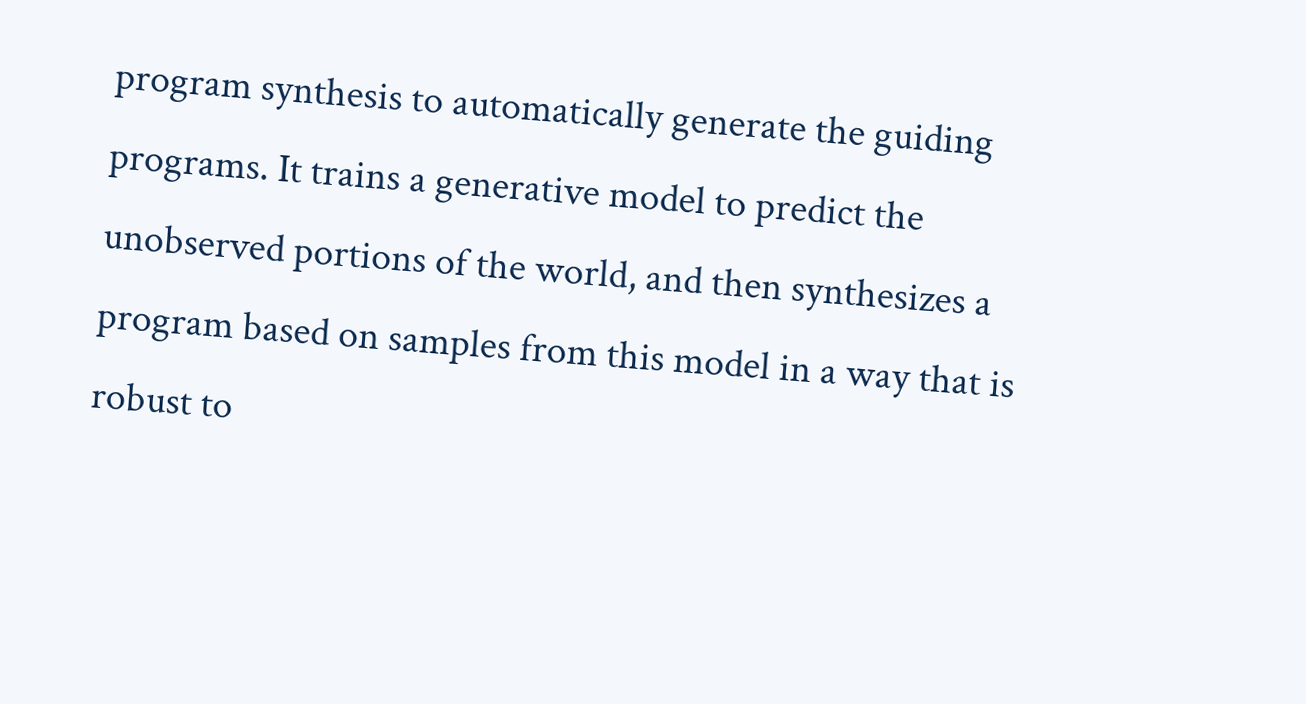program synthesis to automatically generate the guiding programs. It trains a generative model to predict the unobserved portions of the world, and then synthesizes a program based on samples from this model in a way that is robust to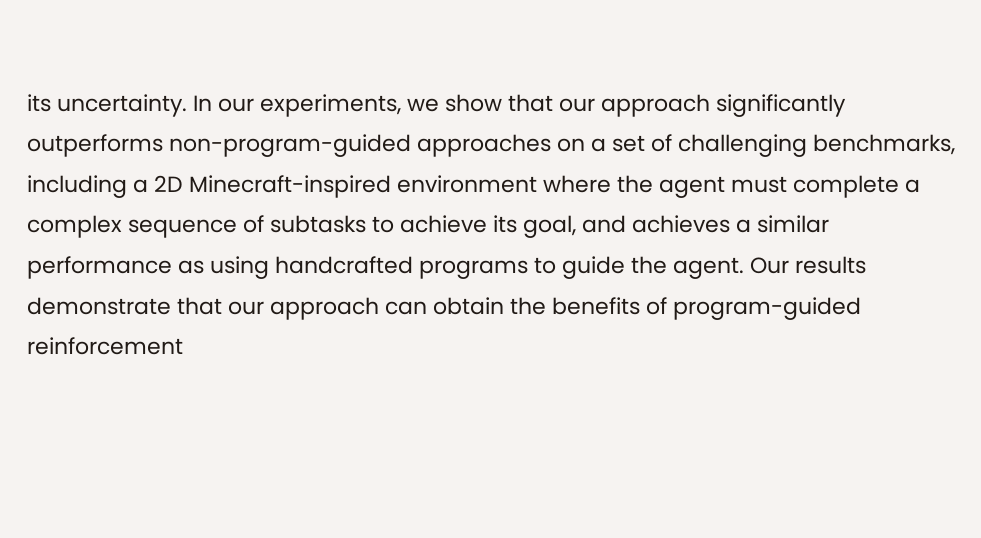its uncertainty. In our experiments, we show that our approach significantly outperforms non-program-guided approaches on a set of challenging benchmarks, including a 2D Minecraft-inspired environment where the agent must complete a complex sequence of subtasks to achieve its goal, and achieves a similar performance as using handcrafted programs to guide the agent. Our results demonstrate that our approach can obtain the benefits of program-guided reinforcement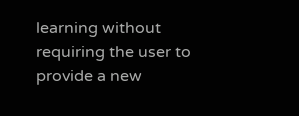learning without requiring the user to provide a new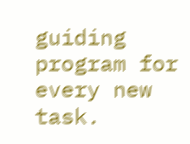guiding program for every new task.